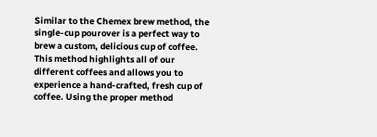Similar to the Chemex brew method, the single-cup pourover is a perfect way to brew a custom, delicious cup of coffee. This method highlights all of our different coffees and allows you to experience a hand-crafted, fresh cup of coffee. Using the proper method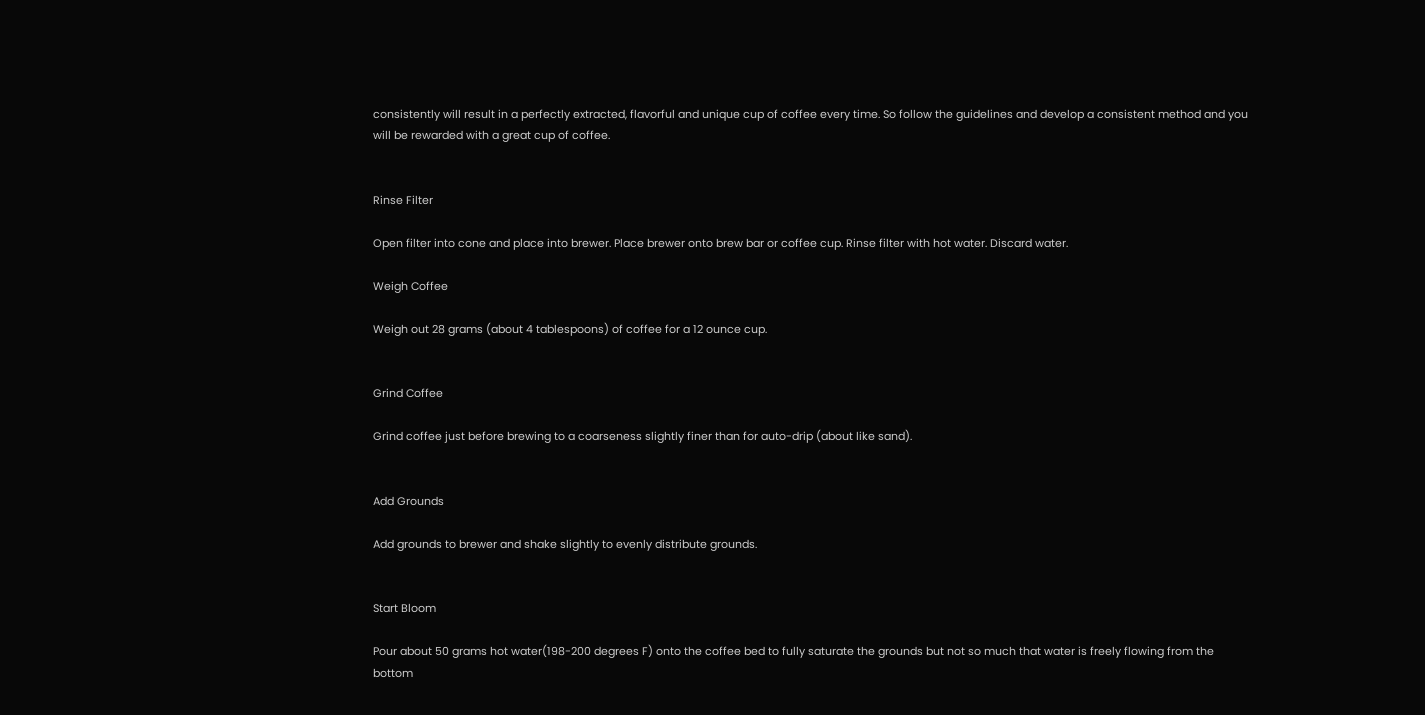consistently will result in a perfectly extracted, flavorful and unique cup of coffee every time. So follow the guidelines and develop a consistent method and you will be rewarded with a great cup of coffee.


Rinse Filter

Open filter into cone and place into brewer. Place brewer onto brew bar or coffee cup. Rinse filter with hot water. Discard water.

Weigh Coffee

Weigh out 28 grams (about 4 tablespoons) of coffee for a 12 ounce cup.


Grind Coffee

Grind coffee just before brewing to a coarseness slightly finer than for auto-drip (about like sand).


Add Grounds

Add grounds to brewer and shake slightly to evenly distribute grounds.


Start Bloom

Pour about 50 grams hot water(198-200 degrees F) onto the coffee bed to fully saturate the grounds but not so much that water is freely flowing from the bottom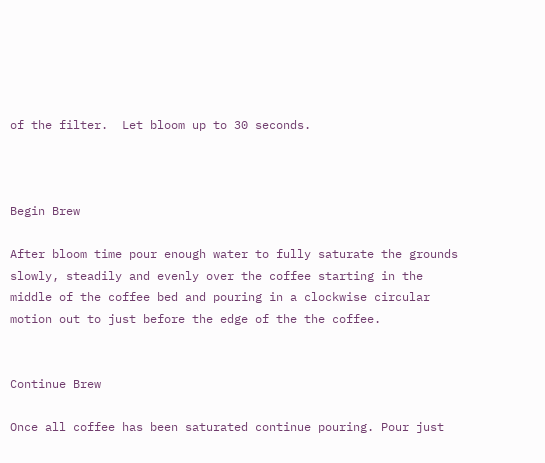of the filter.  Let bloom up to 30 seconds.



Begin Brew

After bloom time pour enough water to fully saturate the grounds slowly, steadily and evenly over the coffee starting in the middle of the coffee bed and pouring in a clockwise circular motion out to just before the edge of the the coffee.


Continue Brew

Once all coffee has been saturated continue pouring. Pour just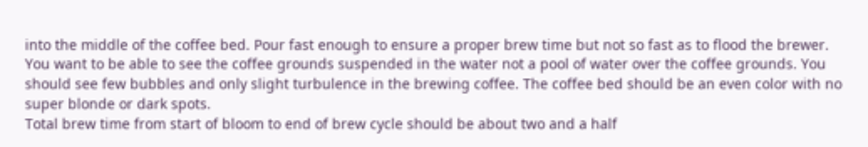into the middle of the coffee bed. Pour fast enough to ensure a proper brew time but not so fast as to flood the brewer. You want to be able to see the coffee grounds suspended in the water not a pool of water over the coffee grounds. You should see few bubbles and only slight turbulence in the brewing coffee. The coffee bed should be an even color with no super blonde or dark spots.
Total brew time from start of bloom to end of brew cycle should be about two and a half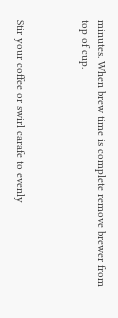minutes. When brew time is complete remove brewer from top of cup.



Stir your coffee or swirl carafe to evenly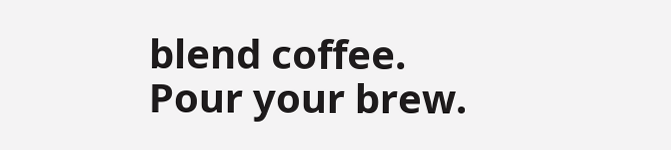blend coffee.  Pour your brew.